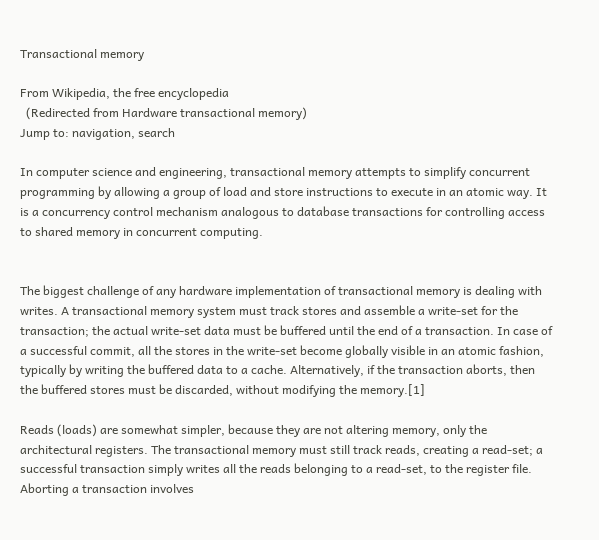Transactional memory

From Wikipedia, the free encyclopedia
  (Redirected from Hardware transactional memory)
Jump to: navigation, search

In computer science and engineering, transactional memory attempts to simplify concurrent programming by allowing a group of load and store instructions to execute in an atomic way. It is a concurrency control mechanism analogous to database transactions for controlling access to shared memory in concurrent computing.


The biggest challenge of any hardware implementation of transactional memory is dealing with writes. A transactional memory system must track stores and assemble a write-set for the transaction; the actual write-set data must be buffered until the end of a transaction. In case of a successful commit, all the stores in the write-set become globally visible in an atomic fashion, typically by writing the buffered data to a cache. Alternatively, if the transaction aborts, then the buffered stores must be discarded, without modifying the memory.[1]

Reads (loads) are somewhat simpler, because they are not altering memory, only the architectural registers. The transactional memory must still track reads, creating a read-set; a successful transaction simply writes all the reads belonging to a read-set, to the register file. Aborting a transaction involves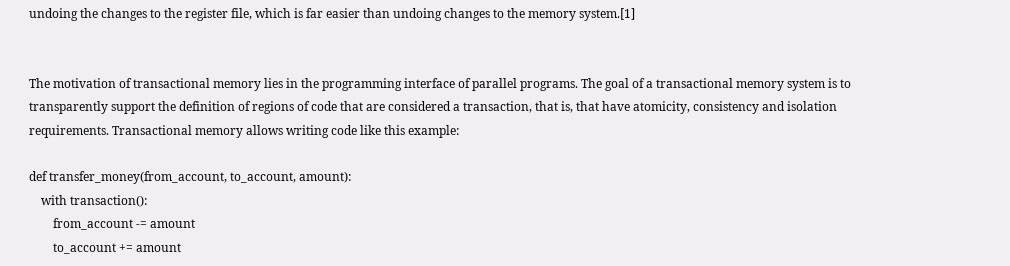undoing the changes to the register file, which is far easier than undoing changes to the memory system.[1]


The motivation of transactional memory lies in the programming interface of parallel programs. The goal of a transactional memory system is to transparently support the definition of regions of code that are considered a transaction, that is, that have atomicity, consistency and isolation requirements. Transactional memory allows writing code like this example:

def transfer_money(from_account, to_account, amount):
    with transaction():
        from_account -= amount
        to_account += amount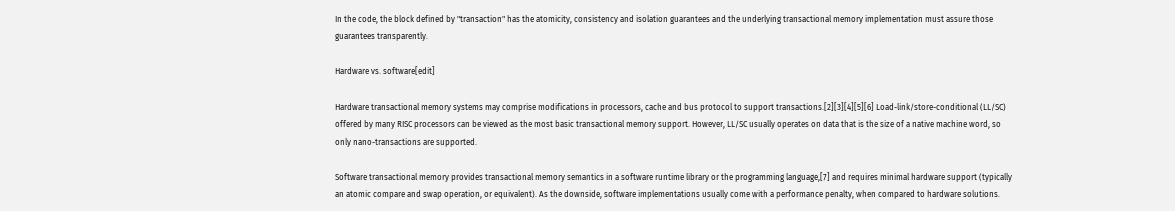In the code, the block defined by "transaction" has the atomicity, consistency and isolation guarantees and the underlying transactional memory implementation must assure those guarantees transparently.

Hardware vs. software[edit]

Hardware transactional memory systems may comprise modifications in processors, cache and bus protocol to support transactions.[2][3][4][5][6] Load-link/store-conditional (LL/SC) offered by many RISC processors can be viewed as the most basic transactional memory support. However, LL/SC usually operates on data that is the size of a native machine word, so only nano-transactions are supported.

Software transactional memory provides transactional memory semantics in a software runtime library or the programming language,[7] and requires minimal hardware support (typically an atomic compare and swap operation, or equivalent). As the downside, software implementations usually come with a performance penalty, when compared to hardware solutions.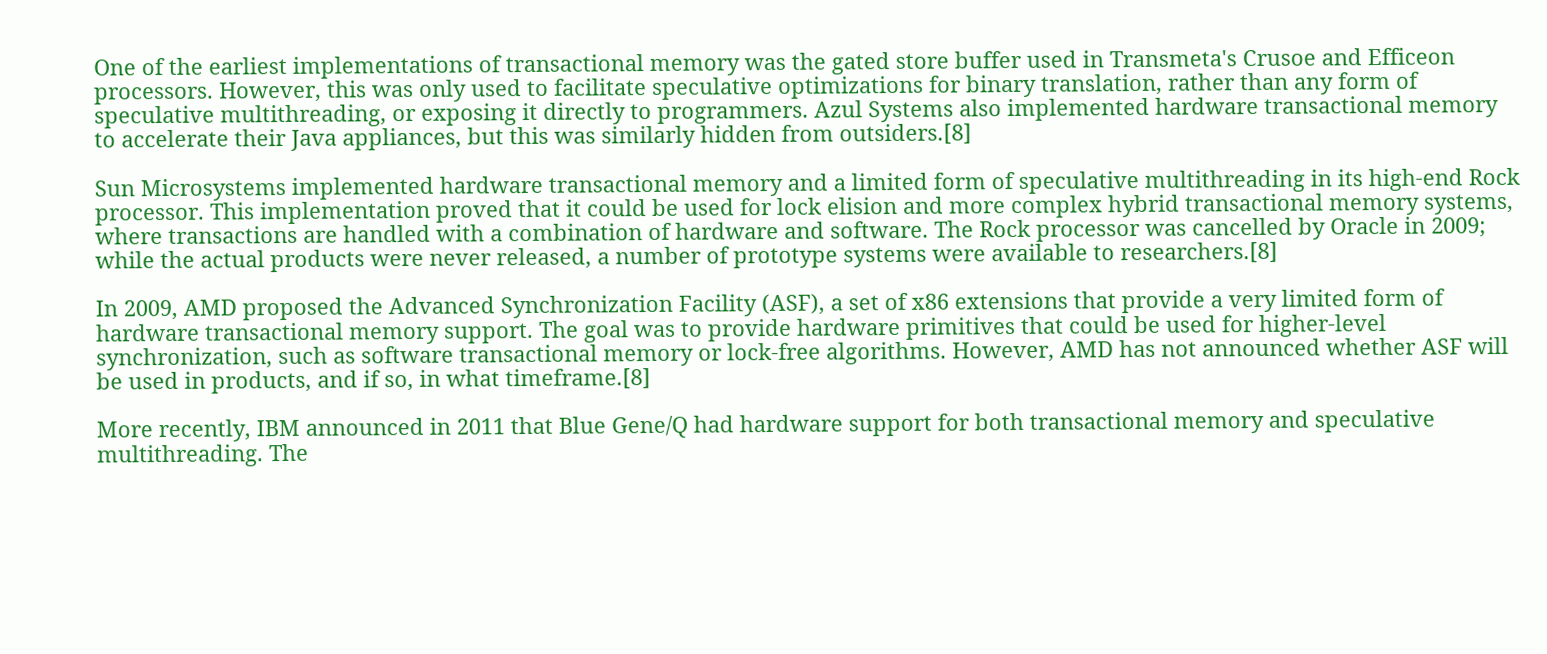One of the earliest implementations of transactional memory was the gated store buffer used in Transmeta's Crusoe and Efficeon processors. However, this was only used to facilitate speculative optimizations for binary translation, rather than any form of speculative multithreading, or exposing it directly to programmers. Azul Systems also implemented hardware transactional memory to accelerate their Java appliances, but this was similarly hidden from outsiders.[8]

Sun Microsystems implemented hardware transactional memory and a limited form of speculative multithreading in its high-end Rock processor. This implementation proved that it could be used for lock elision and more complex hybrid transactional memory systems, where transactions are handled with a combination of hardware and software. The Rock processor was cancelled by Oracle in 2009; while the actual products were never released, a number of prototype systems were available to researchers.[8]

In 2009, AMD proposed the Advanced Synchronization Facility (ASF), a set of x86 extensions that provide a very limited form of hardware transactional memory support. The goal was to provide hardware primitives that could be used for higher-level synchronization, such as software transactional memory or lock-free algorithms. However, AMD has not announced whether ASF will be used in products, and if so, in what timeframe.[8]

More recently, IBM announced in 2011 that Blue Gene/Q had hardware support for both transactional memory and speculative multithreading. The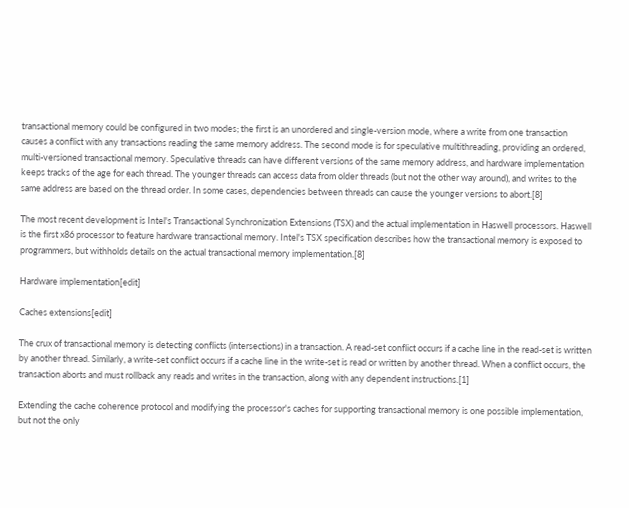transactional memory could be configured in two modes; the first is an unordered and single-version mode, where a write from one transaction causes a conflict with any transactions reading the same memory address. The second mode is for speculative multithreading, providing an ordered, multi-versioned transactional memory. Speculative threads can have different versions of the same memory address, and hardware implementation keeps tracks of the age for each thread. The younger threads can access data from older threads (but not the other way around), and writes to the same address are based on the thread order. In some cases, dependencies between threads can cause the younger versions to abort.[8]

The most recent development is Intel's Transactional Synchronization Extensions (TSX) and the actual implementation in Haswell processors. Haswell is the first x86 processor to feature hardware transactional memory. Intel's TSX specification describes how the transactional memory is exposed to programmers, but withholds details on the actual transactional memory implementation.[8]

Hardware implementation[edit]

Caches extensions[edit]

The crux of transactional memory is detecting conflicts (intersections) in a transaction. A read-set conflict occurs if a cache line in the read-set is written by another thread. Similarly, a write-set conflict occurs if a cache line in the write-set is read or written by another thread. When a conflict occurs, the transaction aborts and must rollback any reads and writes in the transaction, along with any dependent instructions.[1]

Extending the cache coherence protocol and modifying the processor's caches for supporting transactional memory is one possible implementation, but not the only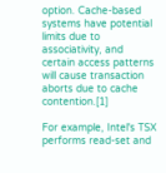option. Cache-based systems have potential limits due to associativity, and certain access patterns will cause transaction aborts due to cache contention.[1]

For example, Intel's TSX performs read-set and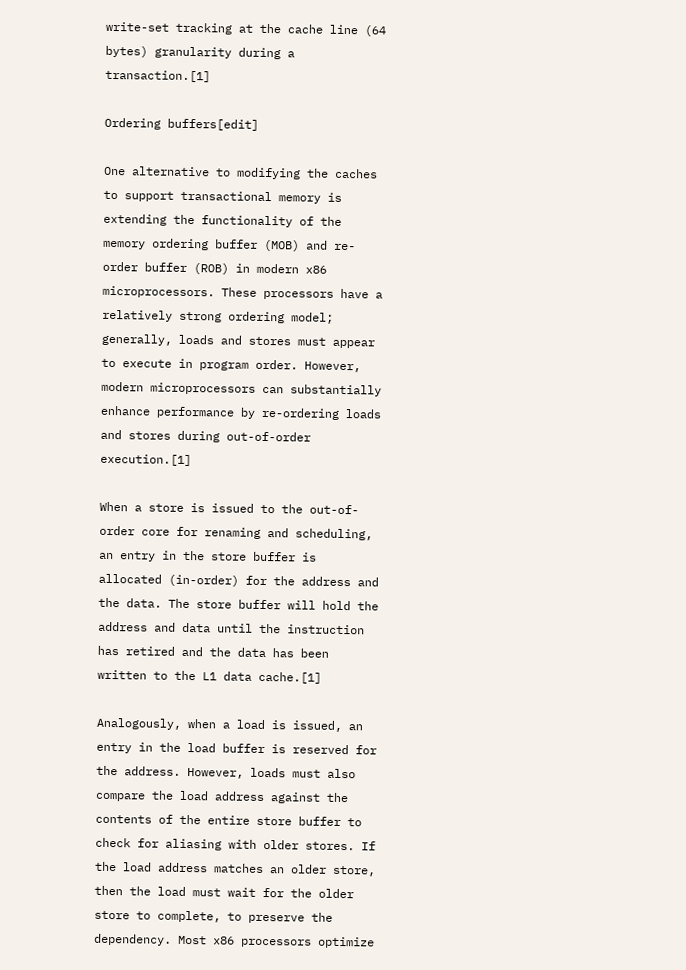write-set tracking at the cache line (64 bytes) granularity during a transaction.[1]

Ordering buffers[edit]

One alternative to modifying the caches to support transactional memory is extending the functionality of the memory ordering buffer (MOB) and re-order buffer (ROB) in modern x86 microprocessors. These processors have a relatively strong ordering model; generally, loads and stores must appear to execute in program order. However, modern microprocessors can substantially enhance performance by re-ordering loads and stores during out-of-order execution.[1]

When a store is issued to the out-of-order core for renaming and scheduling, an entry in the store buffer is allocated (in-order) for the address and the data. The store buffer will hold the address and data until the instruction has retired and the data has been written to the L1 data cache.[1]

Analogously, when a load is issued, an entry in the load buffer is reserved for the address. However, loads must also compare the load address against the contents of the entire store buffer to check for aliasing with older stores. If the load address matches an older store, then the load must wait for the older store to complete, to preserve the dependency. Most x86 processors optimize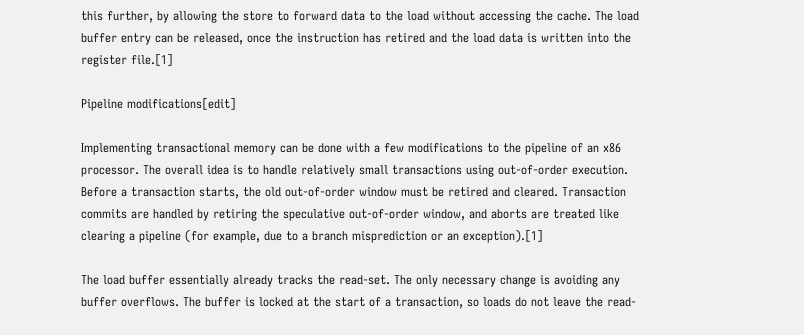this further, by allowing the store to forward data to the load without accessing the cache. The load buffer entry can be released, once the instruction has retired and the load data is written into the register file.[1]

Pipeline modifications[edit]

Implementing transactional memory can be done with a few modifications to the pipeline of an x86 processor. The overall idea is to handle relatively small transactions using out-of-order execution. Before a transaction starts, the old out-of-order window must be retired and cleared. Transaction commits are handled by retiring the speculative out-of-order window, and aborts are treated like clearing a pipeline (for example, due to a branch misprediction or an exception).[1]

The load buffer essentially already tracks the read-set. The only necessary change is avoiding any buffer overflows. The buffer is locked at the start of a transaction, so loads do not leave the read-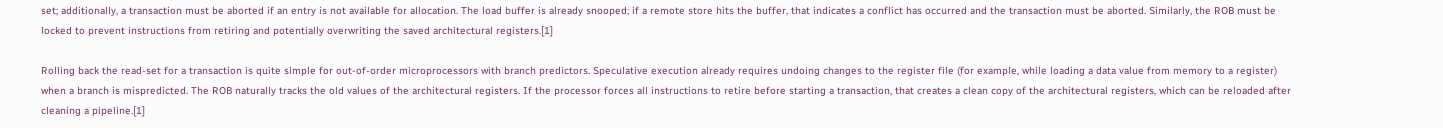set; additionally, a transaction must be aborted if an entry is not available for allocation. The load buffer is already snooped; if a remote store hits the buffer, that indicates a conflict has occurred and the transaction must be aborted. Similarly, the ROB must be locked to prevent instructions from retiring and potentially overwriting the saved architectural registers.[1]

Rolling back the read-set for a transaction is quite simple for out-of-order microprocessors with branch predictors. Speculative execution already requires undoing changes to the register file (for example, while loading a data value from memory to a register) when a branch is mispredicted. The ROB naturally tracks the old values of the architectural registers. If the processor forces all instructions to retire before starting a transaction, that creates a clean copy of the architectural registers, which can be reloaded after cleaning a pipeline.[1]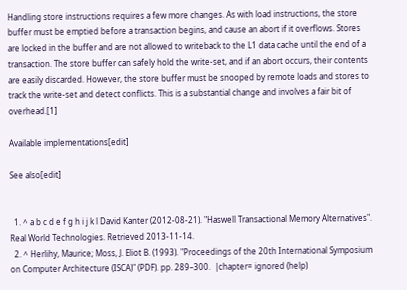Handling store instructions requires a few more changes. As with load instructions, the store buffer must be emptied before a transaction begins, and cause an abort if it overflows. Stores are locked in the buffer and are not allowed to writeback to the L1 data cache until the end of a transaction. The store buffer can safely hold the write-set, and if an abort occurs, their contents are easily discarded. However, the store buffer must be snooped by remote loads and stores to track the write-set and detect conflicts. This is a substantial change and involves a fair bit of overhead.[1]

Available implementations[edit]

See also[edit]


  1. ^ a b c d e f g h i j k l David Kanter (2012-08-21). "Haswell Transactional Memory Alternatives". Real World Technologies. Retrieved 2013-11-14.
  2. ^ Herlihy, Maurice; Moss, J. Eliot B. (1993). "Proceedings of the 20th International Symposium on Computer Architecture (ISCA)" (PDF). pp. 289–300.  |chapter= ignored (help)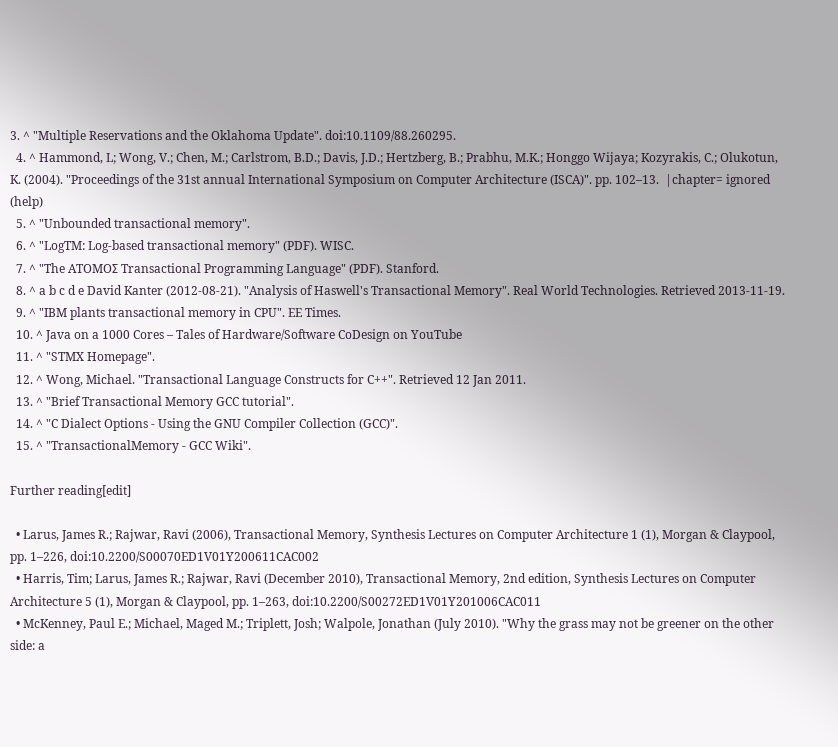3. ^ "Multiple Reservations and the Oklahoma Update". doi:10.1109/88.260295.
  4. ^ Hammond, L; Wong, V.; Chen, M.; Carlstrom, B.D.; Davis, J.D.; Hertzberg, B.; Prabhu, M.K.; Honggo Wijaya; Kozyrakis, C.; Olukotun, K. (2004). "Proceedings of the 31st annual International Symposium on Computer Architecture (ISCA)". pp. 102–13.  |chapter= ignored (help)
  5. ^ "Unbounded transactional memory".
  6. ^ "LogTM: Log-based transactional memory" (PDF). WISC.
  7. ^ "The ATOMOΣ Transactional Programming Language" (PDF). Stanford.
  8. ^ a b c d e David Kanter (2012-08-21). "Analysis of Haswell's Transactional Memory". Real World Technologies. Retrieved 2013-11-19.
  9. ^ "IBM plants transactional memory in CPU". EE Times.
  10. ^ Java on a 1000 Cores – Tales of Hardware/Software CoDesign on YouTube
  11. ^ "STMX Homepage".
  12. ^ Wong, Michael. "Transactional Language Constructs for C++". Retrieved 12 Jan 2011.
  13. ^ "Brief Transactional Memory GCC tutorial".
  14. ^ "C Dialect Options - Using the GNU Compiler Collection (GCC)".
  15. ^ "TransactionalMemory - GCC Wiki".

Further reading[edit]

  • Larus, James R.; Rajwar, Ravi (2006), Transactional Memory, Synthesis Lectures on Computer Architecture 1 (1), Morgan & Claypool, pp. 1–226, doi:10.2200/S00070ED1V01Y200611CAC002
  • Harris, Tim; Larus, James R.; Rajwar, Ravi (December 2010), Transactional Memory, 2nd edition, Synthesis Lectures on Computer Architecture 5 (1), Morgan & Claypool, pp. 1–263, doi:10.2200/S00272ED1V01Y201006CAC011
  • McKenney, Paul E.; Michael, Maged M.; Triplett, Josh; Walpole, Jonathan (July 2010). "Why the grass may not be greener on the other side: a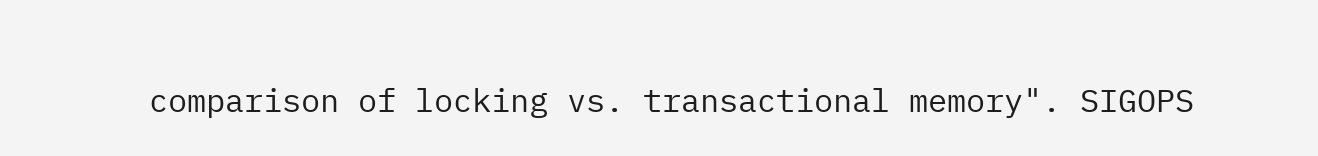comparison of locking vs. transactional memory". SIGOPS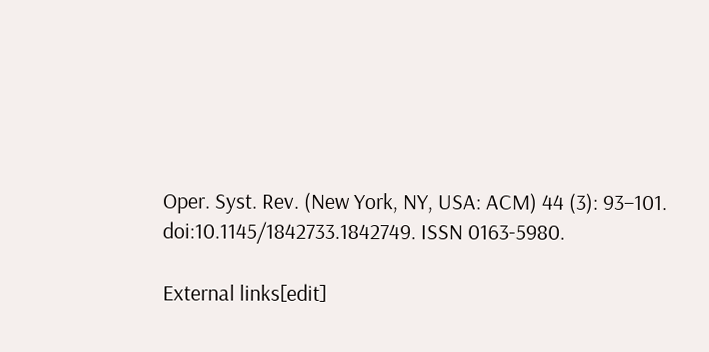Oper. Syst. Rev. (New York, NY, USA: ACM) 44 (3): 93–101. doi:10.1145/1842733.1842749. ISSN 0163-5980.

External links[edit]